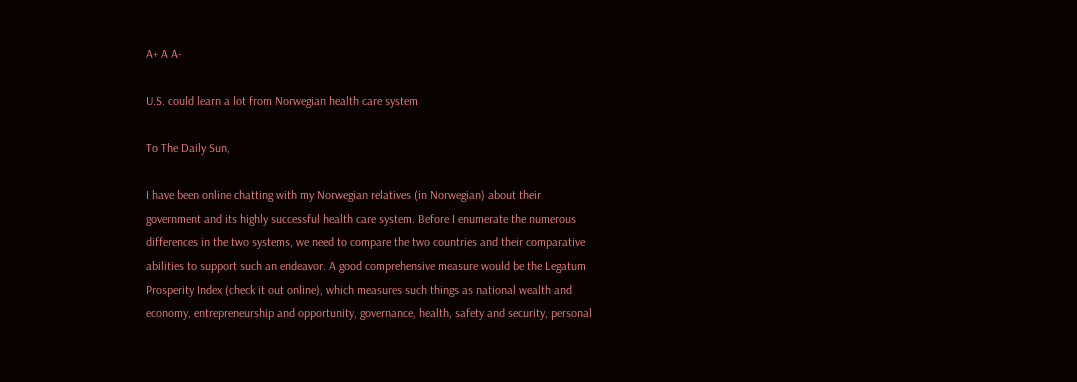A+ A A-

U.S. could learn a lot from Norwegian health care system

To The Daily Sun,

I have been online chatting with my Norwegian relatives (in Norwegian) about their government and its highly successful health care system. Before I enumerate the numerous differences in the two systems, we need to compare the two countries and their comparative abilities to support such an endeavor. A good comprehensive measure would be the Legatum Prosperity Index (check it out online), which measures such things as national wealth and economy, entrepreneurship and opportunity, governance, health, safety and security, personal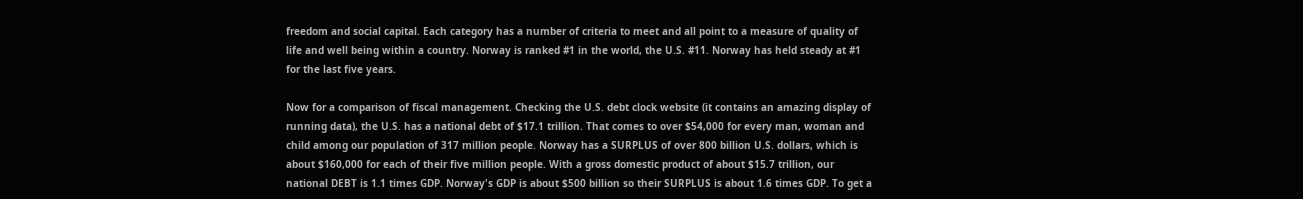freedom and social capital. Each category has a number of criteria to meet and all point to a measure of quality of life and well being within a country. Norway is ranked #1 in the world, the U.S. #11. Norway has held steady at #1 for the last five years.

Now for a comparison of fiscal management. Checking the U.S. debt clock website (it contains an amazing display of running data), the U.S. has a national debt of $17.1 trillion. That comes to over $54,000 for every man, woman and child among our population of 317 million people. Norway has a SURPLUS of over 800 billion U.S. dollars, which is about $160,000 for each of their five million people. With a gross domestic product of about $15.7 trillion, our national DEBT is 1.1 times GDP. Norway's GDP is about $500 billion so their SURPLUS is about 1.6 times GDP. To get a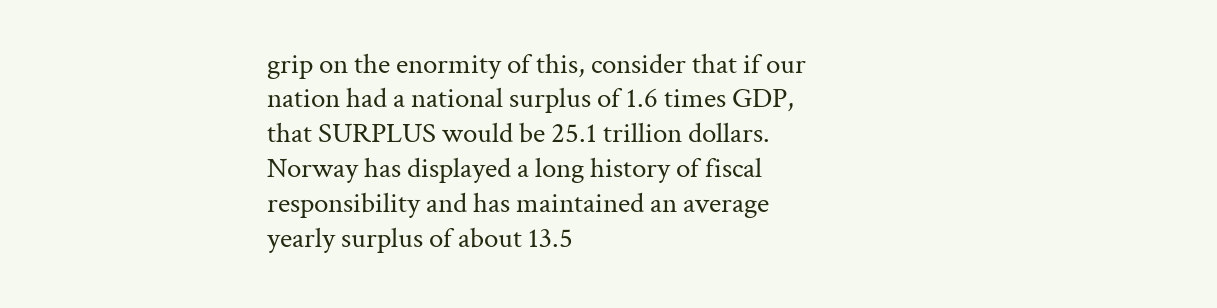grip on the enormity of this, consider that if our nation had a national surplus of 1.6 times GDP, that SURPLUS would be 25.1 trillion dollars. Norway has displayed a long history of fiscal responsibility and has maintained an average yearly surplus of about 13.5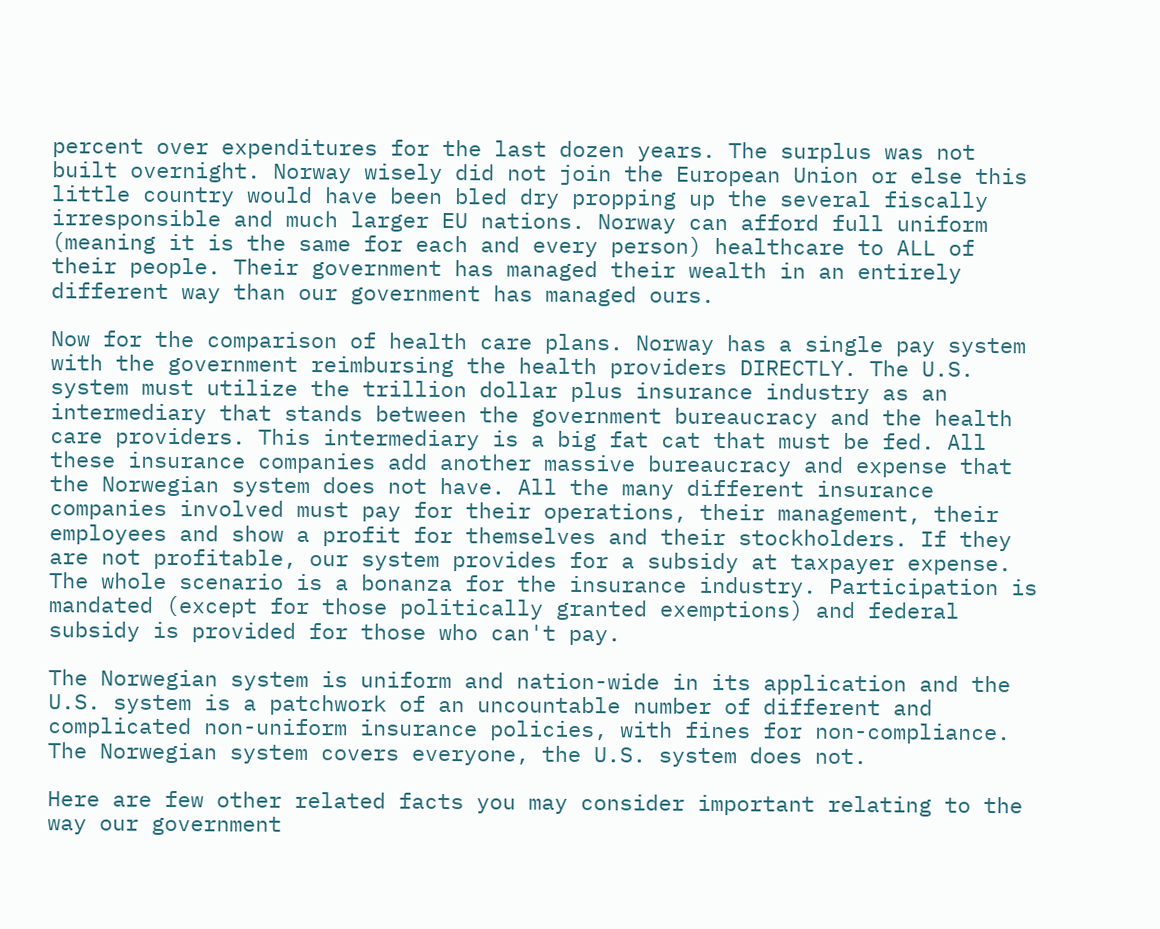percent over expenditures for the last dozen years. The surplus was not built overnight. Norway wisely did not join the European Union or else this little country would have been bled dry propping up the several fiscally irresponsible and much larger EU nations. Norway can afford full uniform (meaning it is the same for each and every person) healthcare to ALL of their people. Their government has managed their wealth in an entirely different way than our government has managed ours.

Now for the comparison of health care plans. Norway has a single pay system with the government reimbursing the health providers DIRECTLY. The U.S. system must utilize the trillion dollar plus insurance industry as an intermediary that stands between the government bureaucracy and the health care providers. This intermediary is a big fat cat that must be fed. All these insurance companies add another massive bureaucracy and expense that the Norwegian system does not have. All the many different insurance companies involved must pay for their operations, their management, their employees and show a profit for themselves and their stockholders. If they are not profitable, our system provides for a subsidy at taxpayer expense. The whole scenario is a bonanza for the insurance industry. Participation is mandated (except for those politically granted exemptions) and federal subsidy is provided for those who can't pay.

The Norwegian system is uniform and nation-wide in its application and the U.S. system is a patchwork of an uncountable number of different and complicated non-uniform insurance policies, with fines for non-compliance. The Norwegian system covers everyone, the U.S. system does not.

Here are few other related facts you may consider important relating to the way our government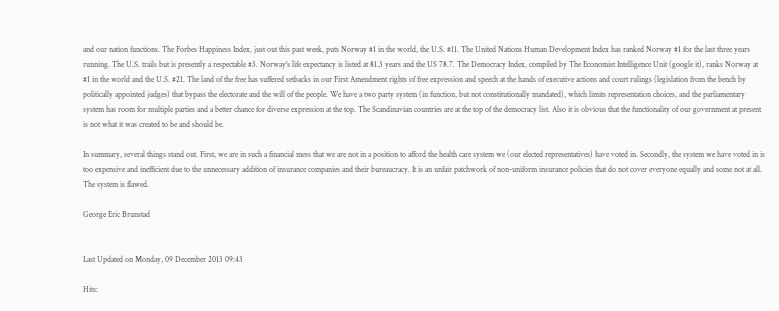and our nation functions. The Forbes Happiness Index, just out this past week, puts Norway #1 in the world, the U.S. #11. The United Nations Human Development Index has ranked Norway #1 for the last three years running. The U.S. trails but is presently a respectable #3. Norway's life expectancy is listed at 81.3 years and the US 78.7. The Democracy Index, compiled by The Economist Intelligence Unit (google it), ranks Norway at #1 in the world and the U.S. #21. The land of the free has suffered setbacks in our First Amendment rights of free expression and speech at the hands of executive actions and court rulings (legislation from the bench by politically appointed judges) that bypass the electorate and the will of the people. We have a two party system (in function, but not constitutionally mandated), which limits representation choices, and the parliamentary system has room for multiple parties and a better chance for diverse expression at the top. The Scandinavian countries are at the top of the democracy list. Also it is obvious that the functionality of our government at present is not what it was created to be and should be.

In summary, several things stand out. First, we are in such a financial mess that we are not in a position to afford the health care system we (our elected representatives) have voted in. Secondly, the system we have voted in is too expensive and inefficient due to the unnecessary addition of insurance companies and their bureaucracy. It is an unfair patchwork of non-uniform insurance policies that do not cover everyone equally and some not at all. The system is flawed.

George Eric Brunstad


Last Updated on Monday, 09 December 2013 09:43

Hits: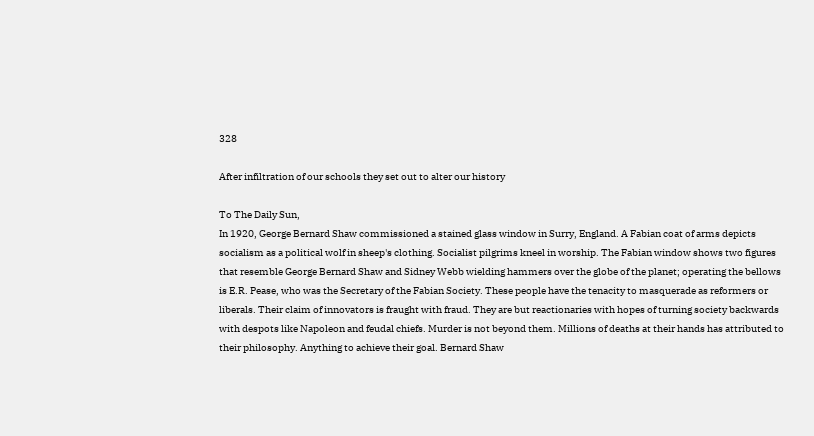328

After infiltration of our schools they set out to alter our history

To The Daily Sun,
In 1920, George Bernard Shaw commissioned a stained glass window in Surry, England. A Fabian coat of arms depicts socialism as a political wolf in sheep's clothing. Socialist pilgrims kneel in worship. The Fabian window shows two figures that resemble George Bernard Shaw and Sidney Webb wielding hammers over the globe of the planet; operating the bellows is E.R. Pease, who was the Secretary of the Fabian Society. These people have the tenacity to masquerade as reformers or liberals. Their claim of innovators is fraught with fraud. They are but reactionaries with hopes of turning society backwards with despots like Napoleon and feudal chiefs. Murder is not beyond them. Millions of deaths at their hands has attributed to their philosophy. Anything to achieve their goal. Bernard Shaw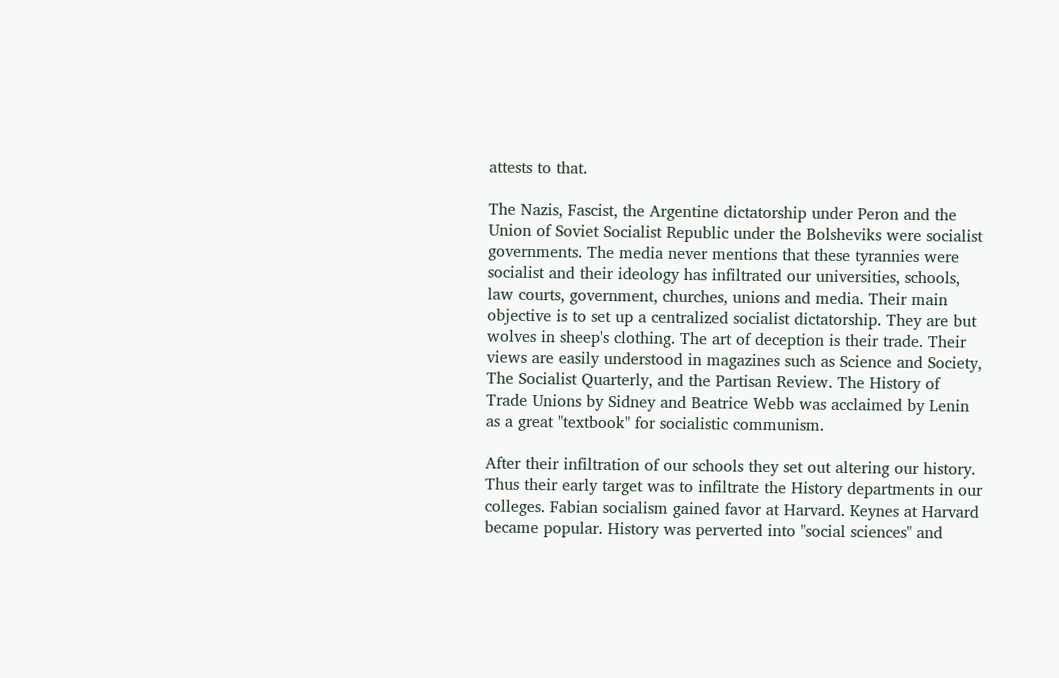attests to that.

The Nazis, Fascist, the Argentine dictatorship under Peron and the Union of Soviet Socialist Republic under the Bolsheviks were socialist governments. The media never mentions that these tyrannies were socialist and their ideology has infiltrated our universities, schools, law courts, government, churches, unions and media. Their main objective is to set up a centralized socialist dictatorship. They are but wolves in sheep's clothing. The art of deception is their trade. Their views are easily understood in magazines such as Science and Society, The Socialist Quarterly, and the Partisan Review. The History of Trade Unions by Sidney and Beatrice Webb was acclaimed by Lenin as a great "textbook" for socialistic communism.

After their infiltration of our schools they set out altering our history. Thus their early target was to infiltrate the History departments in our colleges. Fabian socialism gained favor at Harvard. Keynes at Harvard became popular. History was perverted into "social sciences" and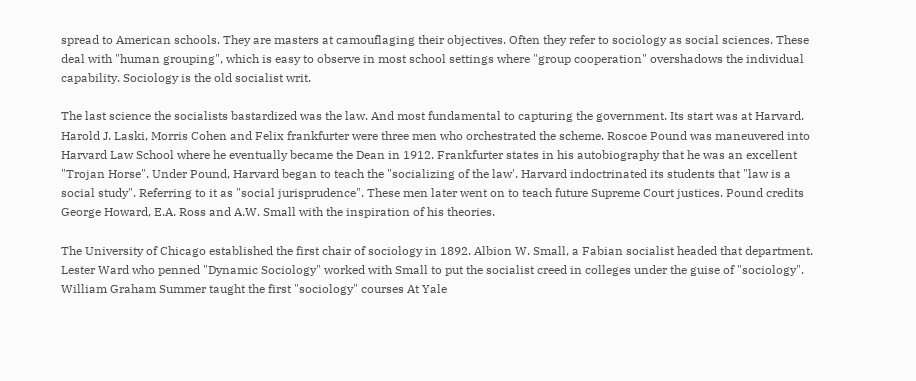spread to American schools. They are masters at camouflaging their objectives. Often they refer to sociology as social sciences. These deal with "human grouping", which is easy to observe in most school settings where "group cooperation" overshadows the individual capability. Sociology is the old socialist writ.

The last science the socialists bastardized was the law. And most fundamental to capturing the government. Its start was at Harvard. Harold J. Laski, Morris Cohen and Felix frankfurter were three men who orchestrated the scheme. Roscoe Pound was maneuvered into Harvard Law School where he eventually became the Dean in 1912. Frankfurter states in his autobiography that he was an excellent "Trojan Horse". Under Pound, Harvard began to teach the "socializing of the law'. Harvard indoctrinated its students that "law is a social study". Referring to it as "social jurisprudence". These men later went on to teach future Supreme Court justices. Pound credits George Howard, E.A. Ross and A.W. Small with the inspiration of his theories.

The University of Chicago established the first chair of sociology in 1892. Albion W. Small, a Fabian socialist headed that department. Lester Ward who penned "Dynamic Sociology" worked with Small to put the socialist creed in colleges under the guise of "sociology". William Graham Summer taught the first "sociology" courses At Yale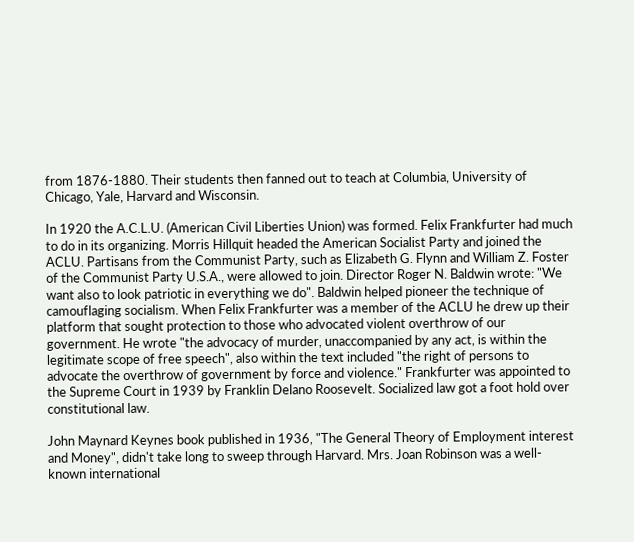from 1876-1880. Their students then fanned out to teach at Columbia, University of Chicago, Yale, Harvard and Wisconsin.

In 1920 the A.C.L.U. (American Civil Liberties Union) was formed. Felix Frankfurter had much to do in its organizing. Morris Hillquit headed the American Socialist Party and joined the ACLU. Partisans from the Communist Party, such as Elizabeth G. Flynn and William Z. Foster of the Communist Party U.S.A., were allowed to join. Director Roger N. Baldwin wrote: "We want also to look patriotic in everything we do". Baldwin helped pioneer the technique of camouflaging socialism. When Felix Frankfurter was a member of the ACLU he drew up their platform that sought protection to those who advocated violent overthrow of our government. He wrote "the advocacy of murder, unaccompanied by any act, is within the legitimate scope of free speech", also within the text included "the right of persons to advocate the overthrow of government by force and violence." Frankfurter was appointed to the Supreme Court in 1939 by Franklin Delano Roosevelt. Socialized law got a foot hold over constitutional law.

John Maynard Keynes book published in 1936, "The General Theory of Employment interest and Money", didn't take long to sweep through Harvard. Mrs. Joan Robinson was a well-known international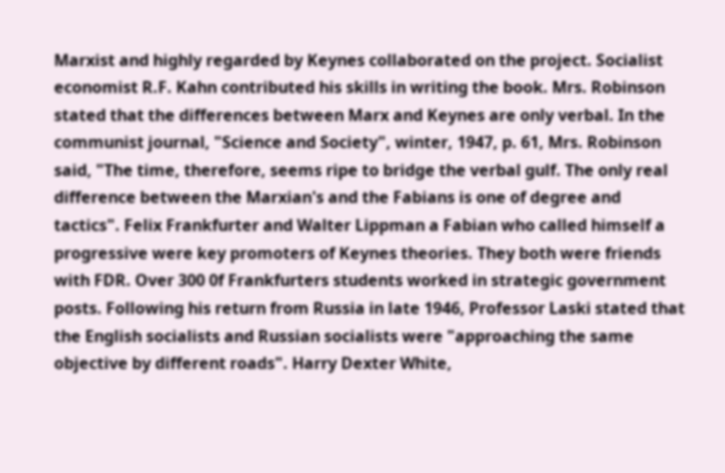Marxist and highly regarded by Keynes collaborated on the project. Socialist economist R.F. Kahn contributed his skills in writing the book. Mrs. Robinson stated that the differences between Marx and Keynes are only verbal. In the communist journal, "Science and Society", winter, 1947, p. 61, Mrs. Robinson said, "The time, therefore, seems ripe to bridge the verbal gulf. The only real difference between the Marxian's and the Fabians is one of degree and tactics". Felix Frankfurter and Walter Lippman a Fabian who called himself a progressive were key promoters of Keynes theories. They both were friends with FDR. Over 300 0f Frankfurters students worked in strategic government posts. Following his return from Russia in late 1946, Professor Laski stated that the English socialists and Russian socialists were "approaching the same objective by different roads". Harry Dexter White,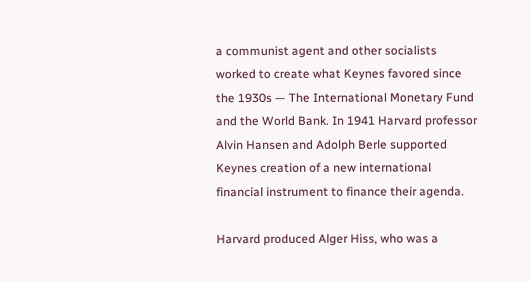a communist agent and other socialists worked to create what Keynes favored since the 1930s — The International Monetary Fund and the World Bank. In 1941 Harvard professor Alvin Hansen and Adolph Berle supported Keynes creation of a new international financial instrument to finance their agenda.

Harvard produced Alger Hiss, who was a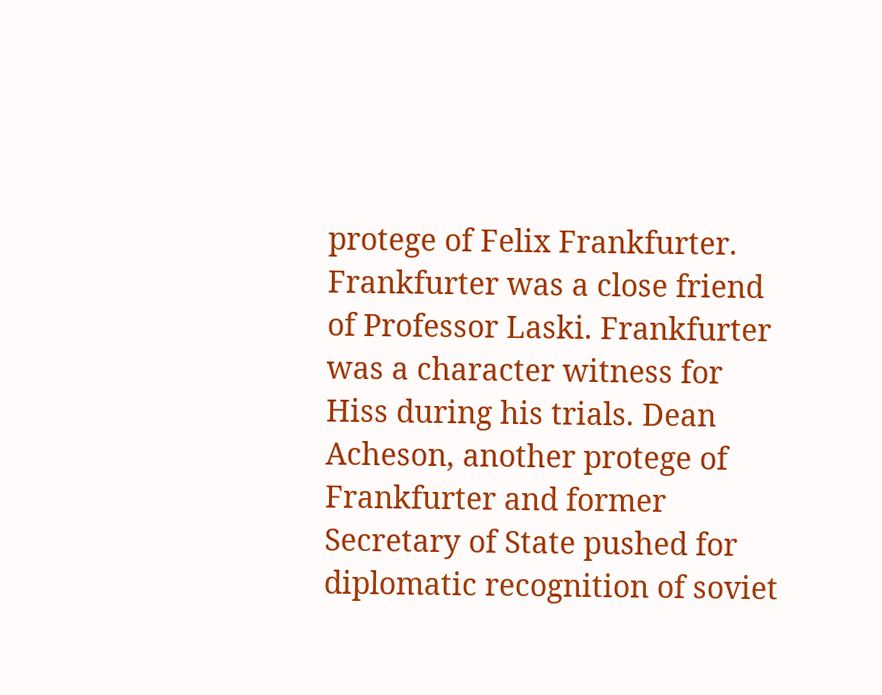protege of Felix Frankfurter. Frankfurter was a close friend of Professor Laski. Frankfurter was a character witness for Hiss during his trials. Dean Acheson, another protege of Frankfurter and former Secretary of State pushed for diplomatic recognition of soviet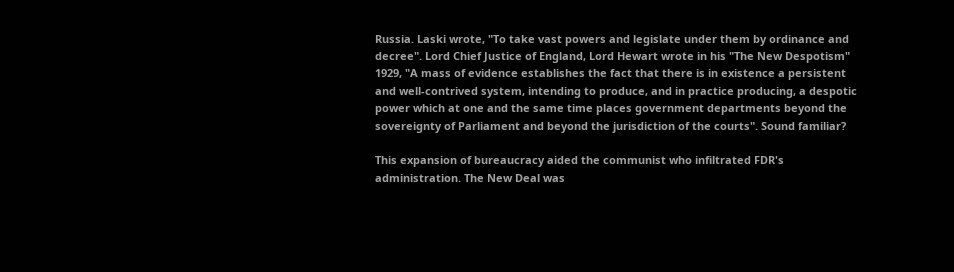Russia. Laski wrote, "To take vast powers and legislate under them by ordinance and decree". Lord Chief Justice of England, Lord Hewart wrote in his "The New Despotism" 1929, "A mass of evidence establishes the fact that there is in existence a persistent and well-contrived system, intending to produce, and in practice producing, a despotic power which at one and the same time places government departments beyond the sovereignty of Parliament and beyond the jurisdiction of the courts". Sound familiar?

This expansion of bureaucracy aided the communist who infiltrated FDR's administration. The New Deal was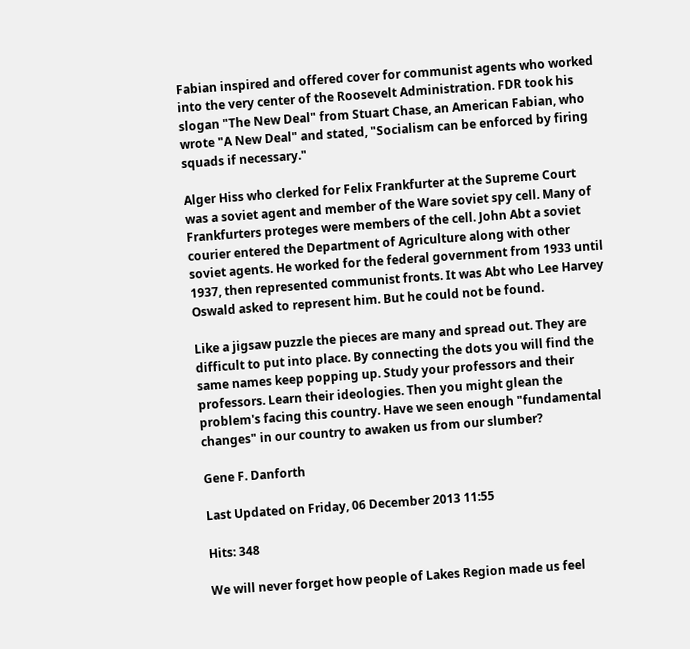Fabian inspired and offered cover for communist agents who worked into the very center of the Roosevelt Administration. FDR took his slogan "The New Deal" from Stuart Chase, an American Fabian, who wrote "A New Deal" and stated, "Socialism can be enforced by firing squads if necessary."

Alger Hiss who clerked for Felix Frankfurter at the Supreme Court was a soviet agent and member of the Ware soviet spy cell. Many of Frankfurters proteges were members of the cell. John Abt a soviet courier entered the Department of Agriculture along with other soviet agents. He worked for the federal government from 1933 until 1937, then represented communist fronts. It was Abt who Lee Harvey Oswald asked to represent him. But he could not be found.

Like a jigsaw puzzle the pieces are many and spread out. They are difficult to put into place. By connecting the dots you will find the same names keep popping up. Study your professors and their professors. Learn their ideologies. Then you might glean the problem's facing this country. Have we seen enough "fundamental changes" in our country to awaken us from our slumber?

Gene F. Danforth

Last Updated on Friday, 06 December 2013 11:55

Hits: 348

We will never forget how people of Lakes Region made us feel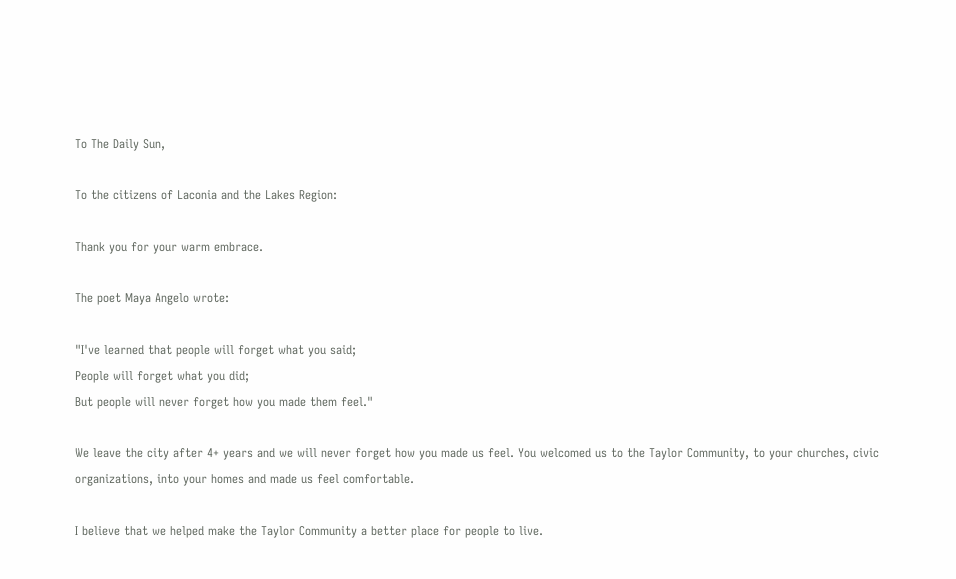To The Daily Sun,

To the citizens of Laconia and the Lakes Region:

Thank you for your warm embrace.

The poet Maya Angelo wrote:

"I've learned that people will forget what you said;
People will forget what you did;
But people will never forget how you made them feel."

We leave the city after 4+ years and we will never forget how you made us feel. You welcomed us to the Taylor Community, to your churches, civic organizations, into your homes and made us feel comfortable.

I believe that we helped make the Taylor Community a better place for people to live.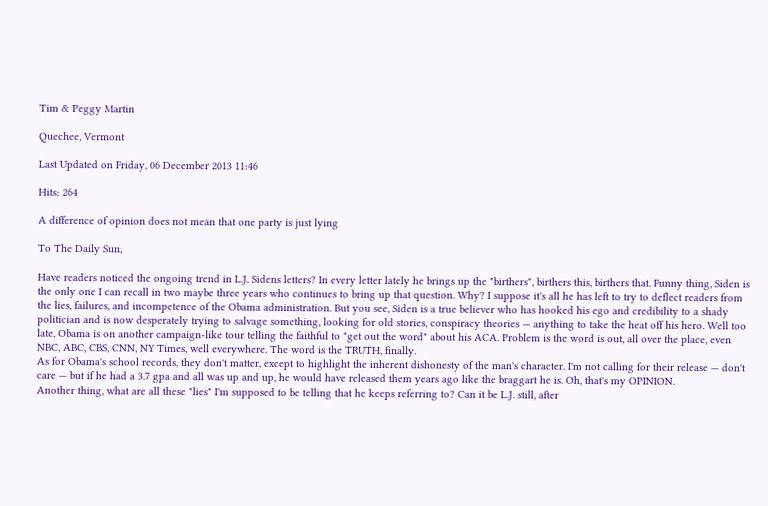Tim & Peggy Martin

Quechee, Vermont

Last Updated on Friday, 06 December 2013 11:46

Hits: 264

A difference of opinion does not mean that one party is just lying

To The Daily Sun,

Have readers noticed the ongoing trend in L.J. Sidens letters? In every letter lately he brings up the "birthers", birthers this, birthers that. Funny thing, Siden is the only one I can recall in two maybe three years who continues to bring up that question. Why? I suppose it's all he has left to try to deflect readers from the lies, failures, and incompetence of the Obama administration. But you see, Siden is a true believer who has hooked his ego and credibility to a shady politician and is now desperately trying to salvage something, looking for old stories, conspiracy theories — anything to take the heat off his hero. Well too late, Obama is on another campaign-like tour telling the faithful to "get out the word" about his ACA. Problem is the word is out, all over the place, even NBC, ABC, CBS, CNN, NY Times, well everywhere. The word is the TRUTH, finally.
As for Obama's school records, they don't matter, except to highlight the inherent dishonesty of the man's character. I'm not calling for their release — don't care — but if he had a 3.7 gpa and all was up and up, he would have released them years ago like the braggart he is. Oh, that's my OPINION.
Another thing, what are all these "lies" I'm supposed to be telling that he keeps referring to? Can it be L.J. still, after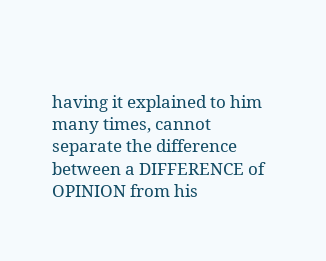having it explained to him many times, cannot separate the difference between a DIFFERENCE of OPINION from his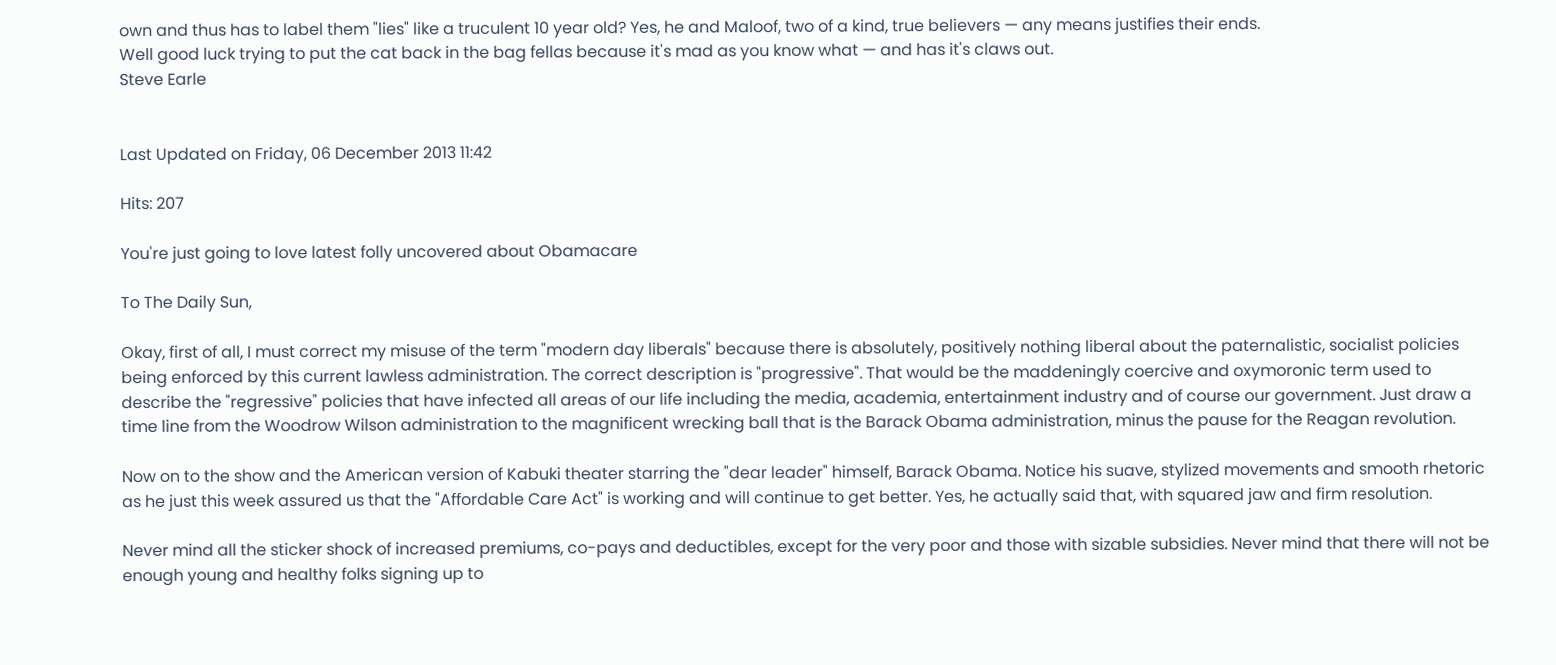own and thus has to label them "lies" like a truculent 10 year old? Yes, he and Maloof, two of a kind, true believers — any means justifies their ends.
Well good luck trying to put the cat back in the bag fellas because it's mad as you know what — and has it's claws out.
Steve Earle


Last Updated on Friday, 06 December 2013 11:42

Hits: 207

You're just going to love latest folly uncovered about Obamacare

To The Daily Sun,

Okay, first of all, I must correct my misuse of the term "modern day liberals" because there is absolutely, positively nothing liberal about the paternalistic, socialist policies being enforced by this current lawless administration. The correct description is "progressive". That would be the maddeningly coercive and oxymoronic term used to describe the "regressive" policies that have infected all areas of our life including the media, academia, entertainment industry and of course our government. Just draw a time line from the Woodrow Wilson administration to the magnificent wrecking ball that is the Barack Obama administration, minus the pause for the Reagan revolution.

Now on to the show and the American version of Kabuki theater starring the "dear leader" himself, Barack Obama. Notice his suave, stylized movements and smooth rhetoric as he just this week assured us that the "Affordable Care Act" is working and will continue to get better. Yes, he actually said that, with squared jaw and firm resolution.

Never mind all the sticker shock of increased premiums, co-pays and deductibles, except for the very poor and those with sizable subsidies. Never mind that there will not be enough young and healthy folks signing up to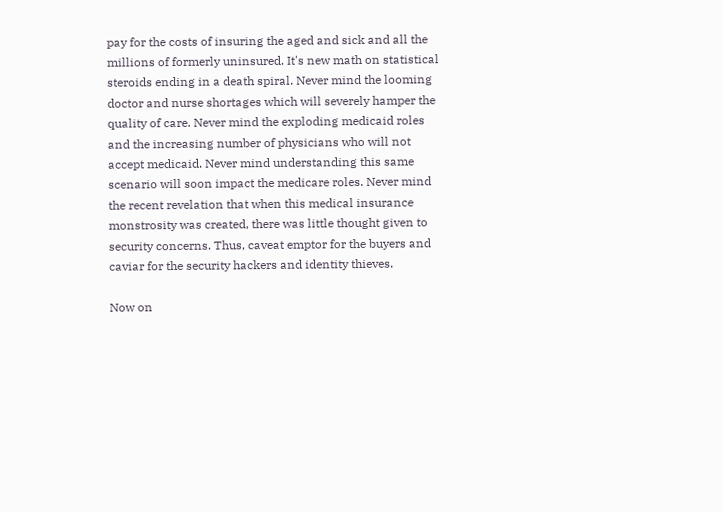pay for the costs of insuring the aged and sick and all the millions of formerly uninsured. It's new math on statistical steroids ending in a death spiral. Never mind the looming doctor and nurse shortages which will severely hamper the quality of care. Never mind the exploding medicaid roles and the increasing number of physicians who will not accept medicaid. Never mind understanding this same scenario will soon impact the medicare roles. Never mind the recent revelation that when this medical insurance monstrosity was created, there was little thought given to security concerns. Thus, caveat emptor for the buyers and caviar for the security hackers and identity thieves.

Now on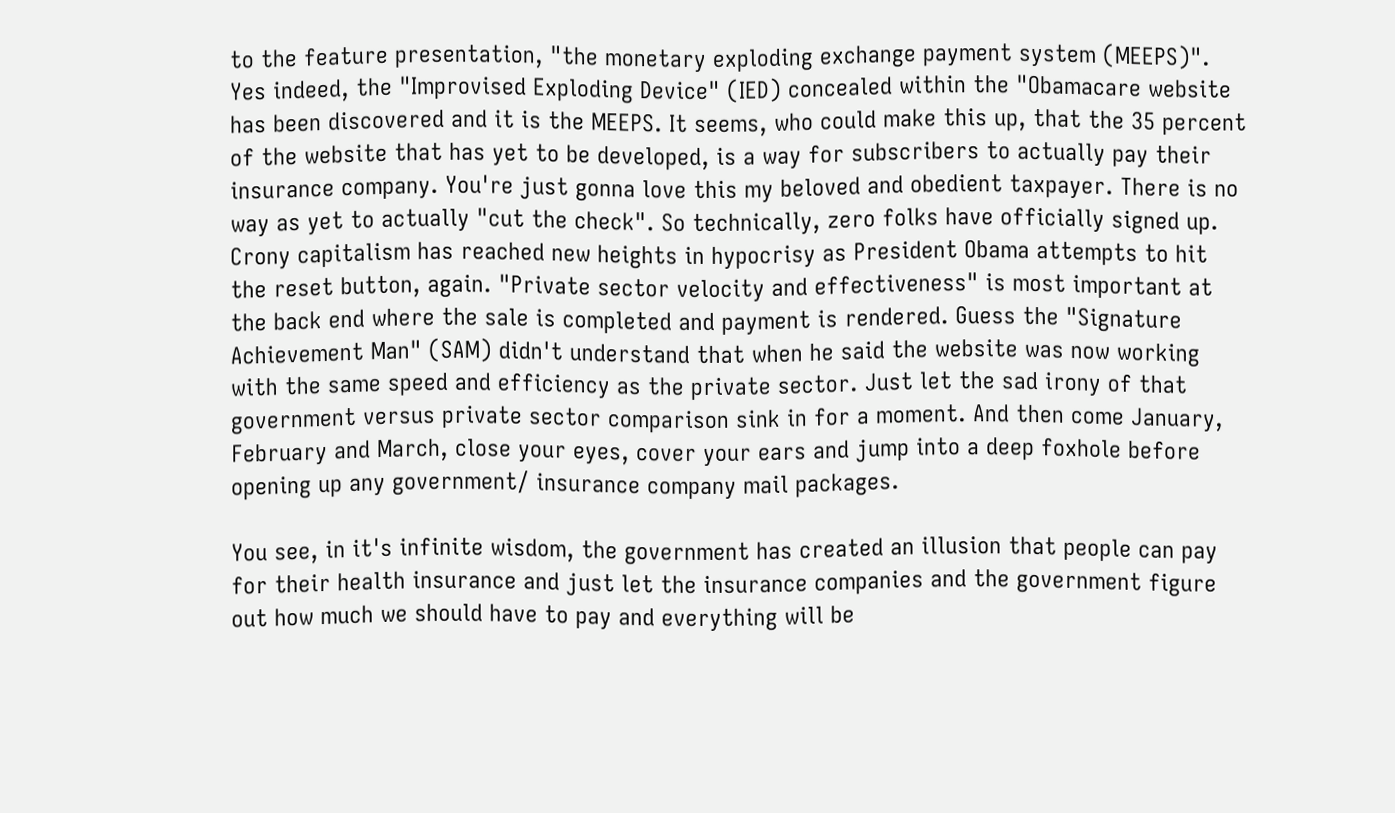to the feature presentation, "the monetary exploding exchange payment system (MEEPS)". Yes indeed, the "Improvised Exploding Device" (IED) concealed within the "Obamacare website has been discovered and it is the MEEPS. It seems, who could make this up, that the 35 percent of the website that has yet to be developed, is a way for subscribers to actually pay their insurance company. You're just gonna love this my beloved and obedient taxpayer. There is no way as yet to actually "cut the check". So technically, zero folks have officially signed up. Crony capitalism has reached new heights in hypocrisy as President Obama attempts to hit the reset button, again. "Private sector velocity and effectiveness" is most important at the back end where the sale is completed and payment is rendered. Guess the "Signature Achievement Man" (SAM) didn't understand that when he said the website was now working with the same speed and efficiency as the private sector. Just let the sad irony of that government versus private sector comparison sink in for a moment. And then come January, February and March, close your eyes, cover your ears and jump into a deep foxhole before opening up any government/ insurance company mail packages.

You see, in it's infinite wisdom, the government has created an illusion that people can pay for their health insurance and just let the insurance companies and the government figure out how much we should have to pay and everything will be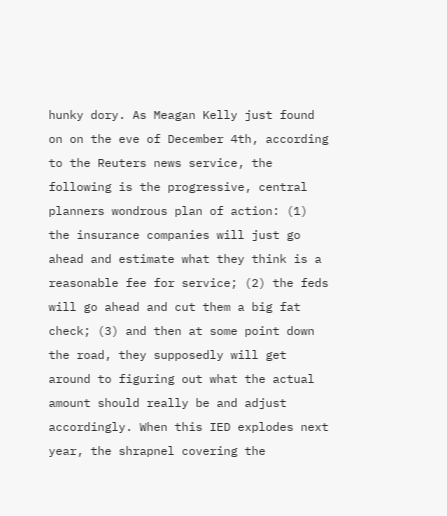hunky dory. As Meagan Kelly just found on on the eve of December 4th, according to the Reuters news service, the following is the progressive, central planners wondrous plan of action: (1) the insurance companies will just go ahead and estimate what they think is a reasonable fee for service; (2) the feds will go ahead and cut them a big fat check; (3) and then at some point down the road, they supposedly will get around to figuring out what the actual amount should really be and adjust accordingly. When this IED explodes next year, the shrapnel covering the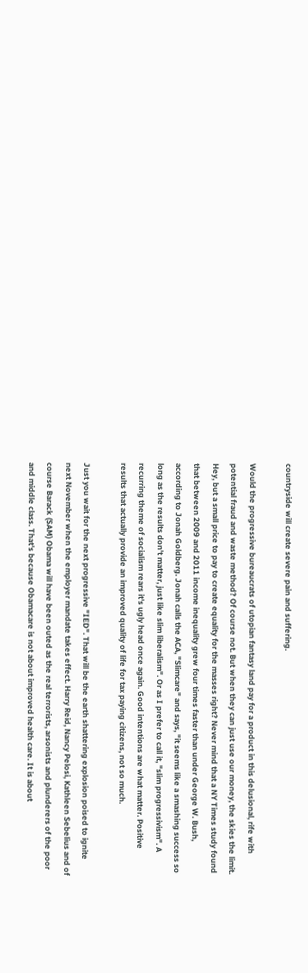countryside will create severe pain and suffering.

Would the progressive bureaucrats of utopian fantasy land pay for a product in this delusional, rife with potential fraud and waste method? Of course not. But when they can just use our money, the skies the limit. Hey, but a small price to pay to create equality for the masses right? Never mind that a NY Times study found that between 2009 and 2011 income inequality grew four times faster than under George W. Bush, according to Jonah Goldberg. Jonah calls the ACA, "Slimcare" and says, "it seems like a smashing success so long as the results don't matter, just like slim liberalism". Or as I prefer to call it, "slim progressivism". A recurring theme of socialism rears it's ugly head once again. Good intentions are what matter. Positive results that actually provide an improved quality of life for tax paying citizens, not so much.

Just you wait for the next progressive "IED". That will be the earth shattering explosion poised to ignite next November when the employer mandate takes effect. Harry Reid, Nancy Pelosi, Kathleen Sebelius and of course Barack (SAM) Obama will have been outed as the real terrorists, arsonists and plunderers of the poor and middle class. That's because Obamacare is not about improved health care. It is about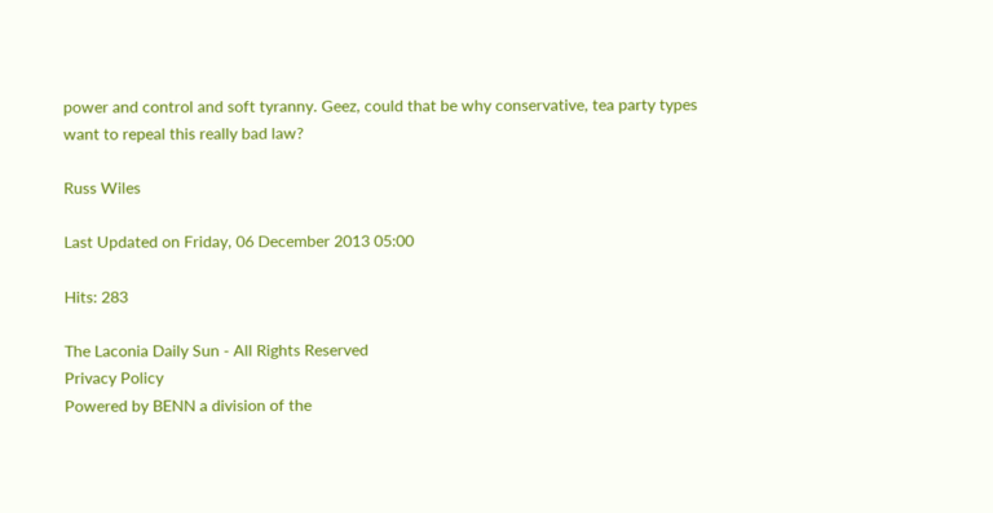power and control and soft tyranny. Geez, could that be why conservative, tea party types want to repeal this really bad law?

Russ Wiles

Last Updated on Friday, 06 December 2013 05:00

Hits: 283

The Laconia Daily Sun - All Rights Reserved
Privacy Policy
Powered by BENN a division of the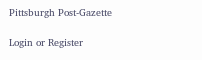Pittsburgh Post-Gazette

Login or Register